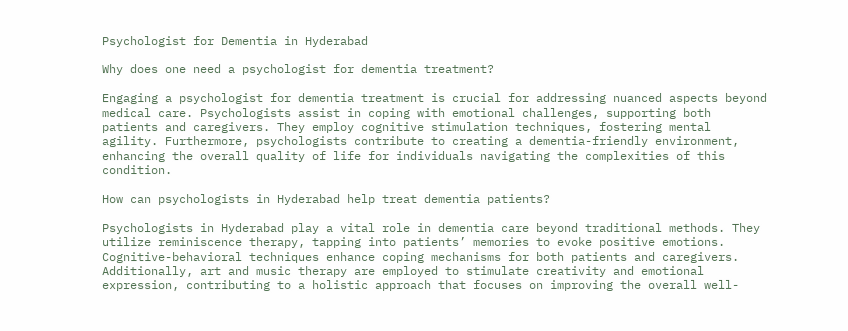Psychologist for Dementia in Hyderabad

Why does one need a psychologist for dementia treatment?

Engaging a psychologist for dementia treatment is crucial for addressing nuanced aspects beyond medical care. Psychologists assist in coping with emotional challenges, supporting both patients and caregivers. They employ cognitive stimulation techniques, fostering mental agility. Furthermore, psychologists contribute to creating a dementia-friendly environment, enhancing the overall quality of life for individuals navigating the complexities of this condition.

How can psychologists in Hyderabad help treat dementia patients?

Psychologists in Hyderabad play a vital role in dementia care beyond traditional methods. They utilize reminiscence therapy, tapping into patients’ memories to evoke positive emotions. Cognitive-behavioral techniques enhance coping mechanisms for both patients and caregivers. Additionally, art and music therapy are employed to stimulate creativity and emotional expression, contributing to a holistic approach that focuses on improving the overall well-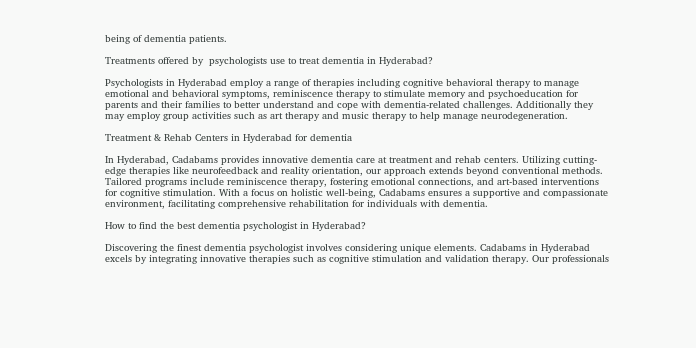being of dementia patients.

Treatments offered by  psychologists use to treat dementia in Hyderabad?

Psychologists in Hyderabad employ a range of therapies including cognitive behavioral therapy to manage emotional and behavioral symptoms, reminiscence therapy to stimulate memory and psychoeducation for parents and their families to better understand and cope with dementia-related challenges. Additionally they may employ group activities such as art therapy and music therapy to help manage neurodegeneration.

Treatment & Rehab Centers in Hyderabad for dementia

In Hyderabad, Cadabams provides innovative dementia care at treatment and rehab centers. Utilizing cutting-edge therapies like neurofeedback and reality orientation, our approach extends beyond conventional methods. Tailored programs include reminiscence therapy, fostering emotional connections, and art-based interventions for cognitive stimulation. With a focus on holistic well-being, Cadabams ensures a supportive and compassionate environment, facilitating comprehensive rehabilitation for individuals with dementia.

How to find the best dementia psychologist in Hyderabad?

Discovering the finest dementia psychologist involves considering unique elements. Cadabams in Hyderabad excels by integrating innovative therapies such as cognitive stimulation and validation therapy. Our professionals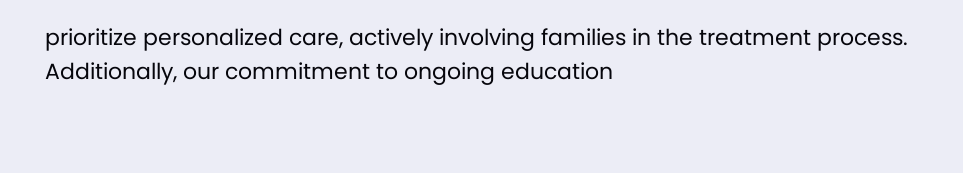prioritize personalized care, actively involving families in the treatment process. Additionally, our commitment to ongoing education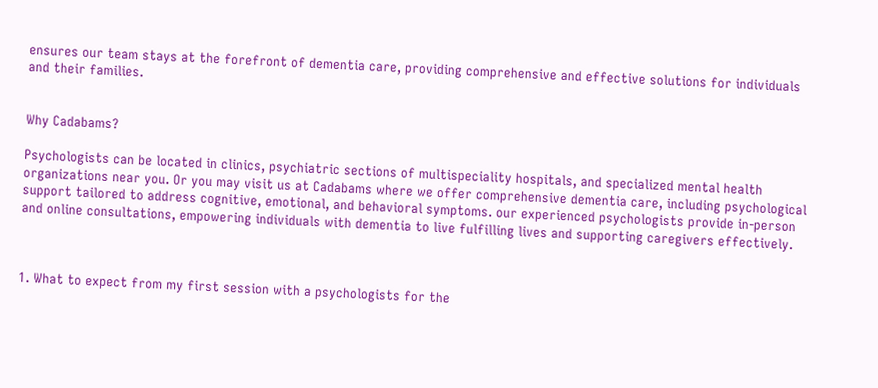ensures our team stays at the forefront of dementia care, providing comprehensive and effective solutions for individuals and their families.


Why Cadabams?

Psychologists can be located in clinics, psychiatric sections of multispeciality hospitals, and specialized mental health organizations near you. Or you may visit us at Cadabams where we offer comprehensive dementia care, including psychological support tailored to address cognitive, emotional, and behavioral symptoms. our experienced psychologists provide in-person and online consultations, empowering individuals with dementia to live fulfilling lives and supporting caregivers effectively.



1. What to expect from my first session with a psychologists for the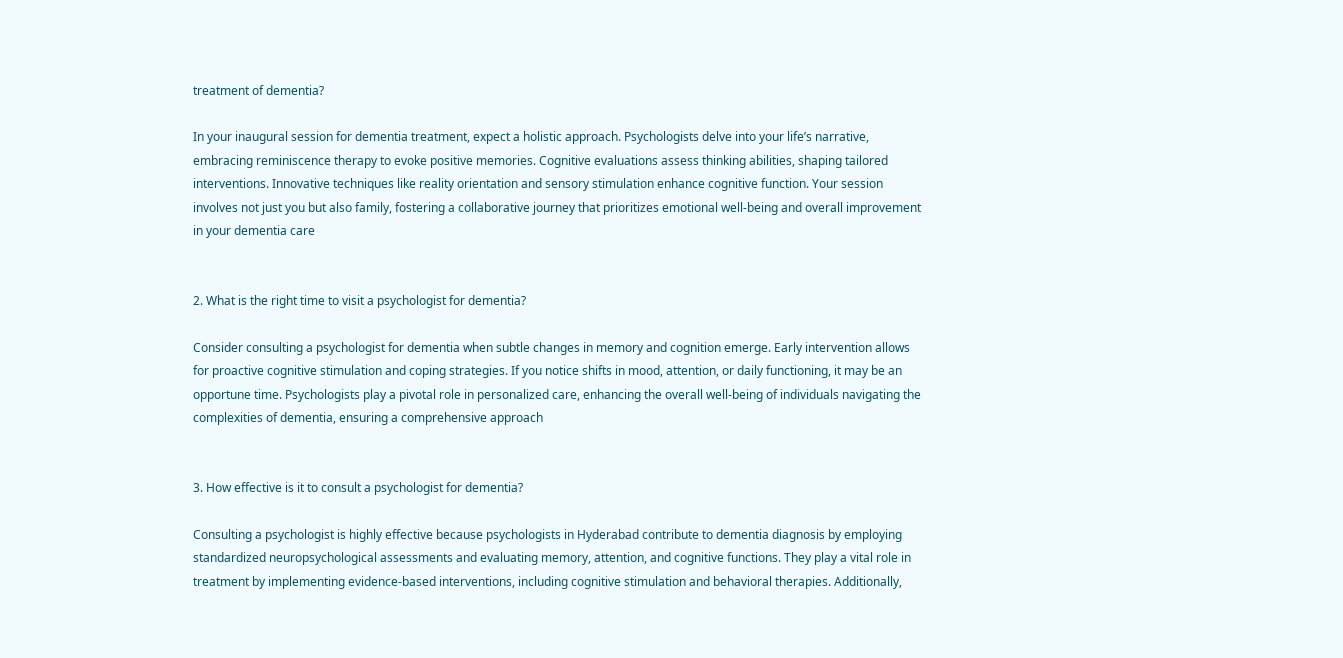treatment of dementia?

In your inaugural session for dementia treatment, expect a holistic approach. Psychologists delve into your life’s narrative, embracing reminiscence therapy to evoke positive memories. Cognitive evaluations assess thinking abilities, shaping tailored interventions. Innovative techniques like reality orientation and sensory stimulation enhance cognitive function. Your session involves not just you but also family, fostering a collaborative journey that prioritizes emotional well-being and overall improvement in your dementia care


2. What is the right time to visit a psychologist for dementia?

Consider consulting a psychologist for dementia when subtle changes in memory and cognition emerge. Early intervention allows for proactive cognitive stimulation and coping strategies. If you notice shifts in mood, attention, or daily functioning, it may be an opportune time. Psychologists play a pivotal role in personalized care, enhancing the overall well-being of individuals navigating the complexities of dementia, ensuring a comprehensive approach


3. How effective is it to consult a psychologist for dementia?

Consulting a psychologist is highly effective because psychologists in Hyderabad contribute to dementia diagnosis by employing standardized neuropsychological assessments and evaluating memory, attention, and cognitive functions. They play a vital role in treatment by implementing evidence-based interventions, including cognitive stimulation and behavioral therapies. Additionally,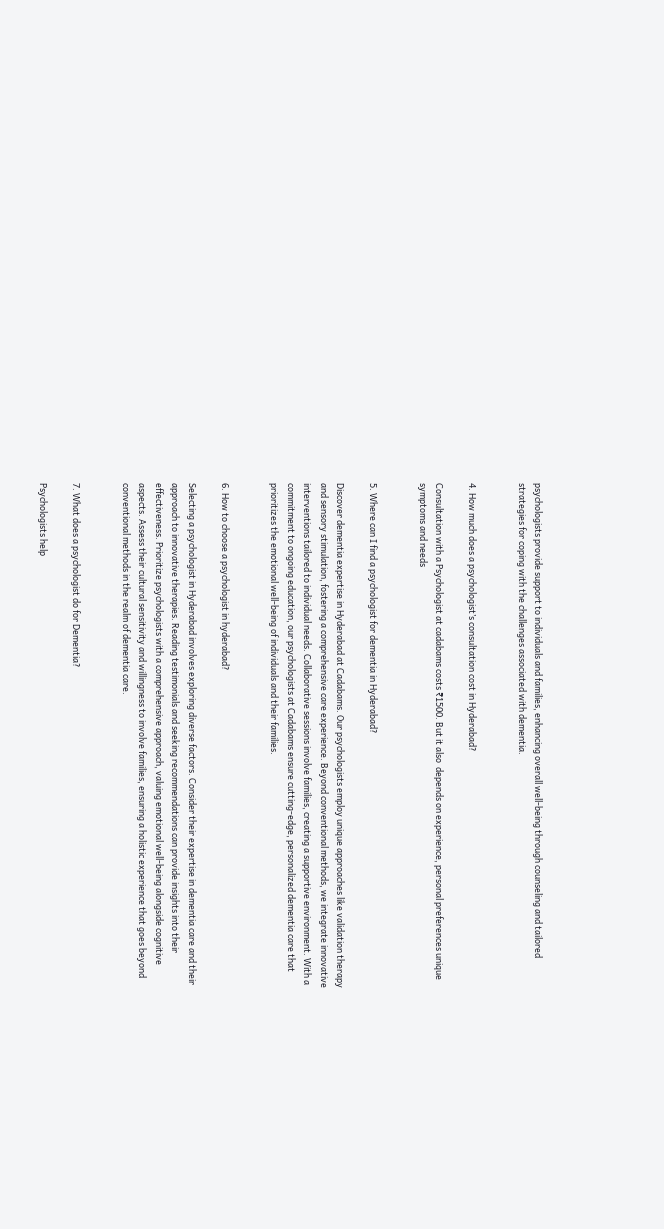psychologists provide support to individuals and families, enhancing overall well-being through counseling and tailored strategies for coping with the challenges associated with dementia.


4. How much does a psychologist’s consultation cost in Hyderabad?

Consultation with a Psychologist at cadabams costs ₹1500. But it also  depends on experience, personal preferences unique symptoms and needs


5. Where can I find a psychologist for dementia in Hyderabad?

Discover dementia expertise in Hyderabad at Cadabams. Our psychologists employ unique approaches like validation therapy and sensory stimulation, fostering a comprehensive care experience. Beyond conventional methods, we integrate innovative interventions tailored to individual needs. Collaborative sessions involve families, creating a supportive environment. With a commitment to ongoing education, our psychologists at Cadabams ensure cutting-edge, personalized dementia care that prioritizes the emotional well-being of individuals and their families.


6. How to choose a psychologist in hyderabad?

Selecting a psychologist in Hyderabad involves exploring diverse factors. Consider their expertise in dementia care and their approach to innovative therapies. Reading testimonials and seeking recommendations can provide insights into their effectiveness. Prioritize psychologists with a comprehensive approach, valuing emotional well-being alongside cognitive aspects. Assess their cultural sensitivity and willingness to involve families, ensuring a holistic experience that goes beyond conventional methods in the realm of dementia care.


7. What does a psychologist do for Dementia?

Psychologists help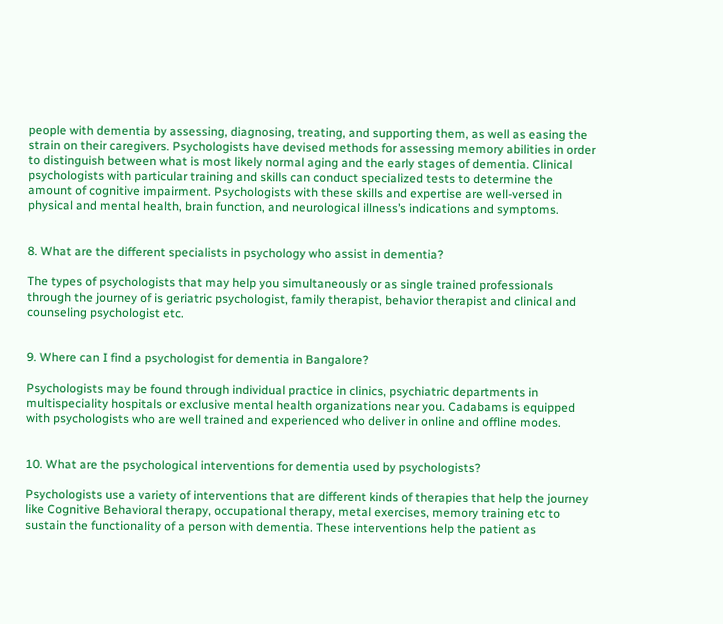people with dementia by assessing, diagnosing, treating, and supporting them, as well as easing the strain on their caregivers. Psychologists have devised methods for assessing memory abilities in order to distinguish between what is most likely normal aging and the early stages of dementia. Clinical psychologists with particular training and skills can conduct specialized tests to determine the amount of cognitive impairment. Psychologists with these skills and expertise are well-versed in physical and mental health, brain function, and neurological illness’s indications and symptoms.


8. What are the different specialists in psychology who assist in dementia?

The types of psychologists that may help you simultaneously or as single trained professionals through the journey of is geriatric psychologist, family therapist, behavior therapist and clinical and counseling psychologist etc.


9. Where can I find a psychologist for dementia in Bangalore?

Psychologists may be found through individual practice in clinics, psychiatric departments in multispeciality hospitals or exclusive mental health organizations near you. Cadabams is equipped with psychologists who are well trained and experienced who deliver in online and offline modes.


10. What are the psychological interventions for dementia used by psychologists?

Psychologists use a variety of interventions that are different kinds of therapies that help the journey like Cognitive Behavioral therapy, occupational therapy, metal exercises, memory training etc to sustain the functionality of a person with dementia. These interventions help the patient as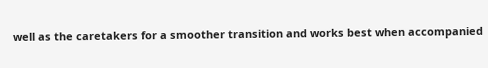well as the caretakers for a smoother transition and works best when accompanied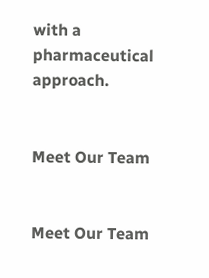with a pharmaceutical approach.


Meet Our Team


Meet Our Team